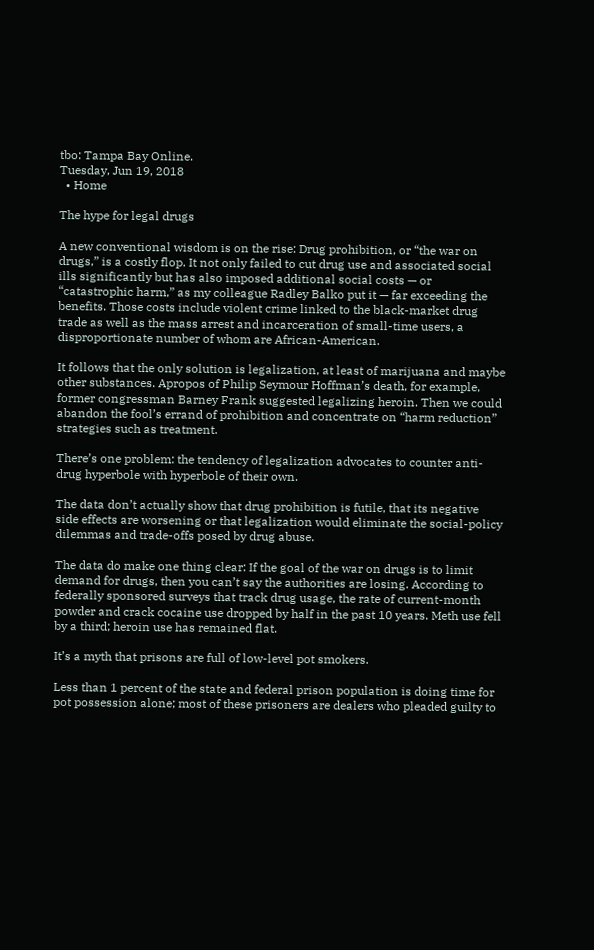tbo: Tampa Bay Online.
Tuesday, Jun 19, 2018
  • Home

The hype for legal drugs

A new conventional wisdom is on the rise: Drug prohibition, or “the war on drugs,” is a costly flop. It not only failed to cut drug use and associated social ills significantly but has also imposed additional social costs — or “catastrophic harm,” as my colleague Radley Balko put it — far exceeding the benefits. Those costs include violent crime linked to the black-market drug trade as well as the mass arrest and incarceration of small-time users, a disproportionate number of whom are African-American.

It follows that the only solution is legalization, at least of marijuana and maybe other substances. Apropos of Philip Seymour Hoffman’s death, for example, former congressman Barney Frank suggested legalizing heroin. Then we could abandon the fool’s errand of prohibition and concentrate on “harm reduction” strategies such as treatment.

There’s one problem: the tendency of legalization advocates to counter anti-drug hyperbole with hyperbole of their own.

The data don’t actually show that drug prohibition is futile, that its negative side effects are worsening or that legalization would eliminate the social-policy dilemmas and trade-offs posed by drug abuse.

The data do make one thing clear: If the goal of the war on drugs is to limit demand for drugs, then you can’t say the authorities are losing. According to federally sponsored surveys that track drug usage, the rate of current-month powder and crack cocaine use dropped by half in the past 10 years. Meth use fell by a third; heroin use has remained flat.

It’s a myth that prisons are full of low-level pot smokers.

Less than 1 percent of the state and federal prison population is doing time for pot possession alone; most of these prisoners are dealers who pleaded guilty to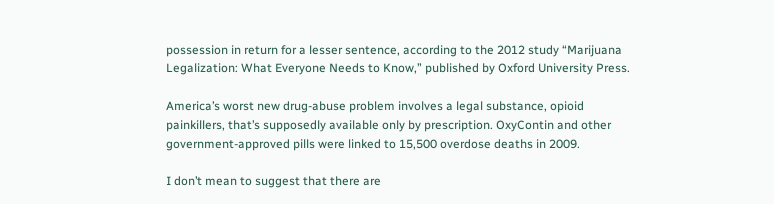possession in return for a lesser sentence, according to the 2012 study “Marijuana Legalization: What Everyone Needs to Know,” published by Oxford University Press.

America’s worst new drug-abuse problem involves a legal substance, opioid painkillers, that’s supposedly available only by prescription. OxyContin and other government-approved pills were linked to 15,500 overdose deaths in 2009.

I don’t mean to suggest that there are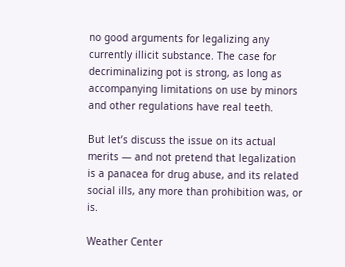no good arguments for legalizing any currently illicit substance. The case for decriminalizing pot is strong, as long as accompanying limitations on use by minors and other regulations have real teeth.

But let’s discuss the issue on its actual merits — and not pretend that legalization is a panacea for drug abuse, and its related social ills, any more than prohibition was, or is.

Weather Center